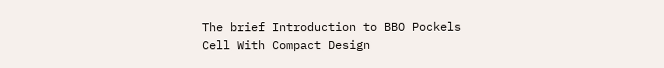The brief Introduction to BBO Pockels Cell With Compact Design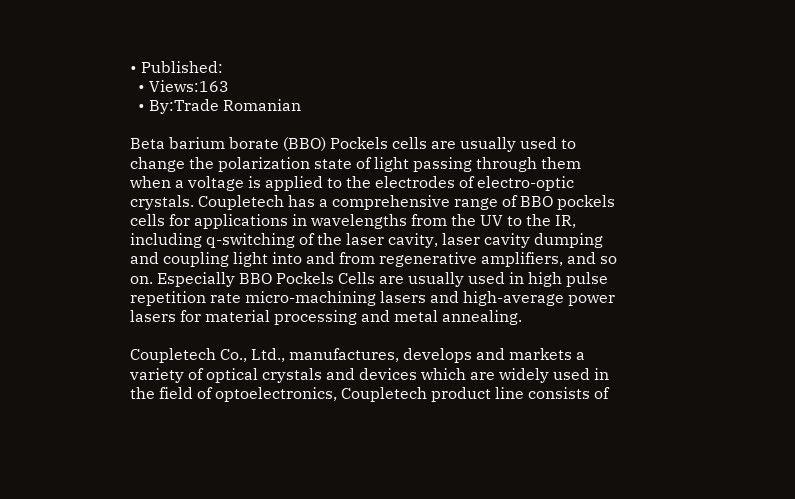• Published:
  • Views:163
  • By:Trade Romanian

Beta barium borate (BBO) Pockels cells are usually used to change the polarization state of light passing through them when a voltage is applied to the electrodes of electro-optic crystals. Coupletech has a comprehensive range of BBO pockels cells for applications in wavelengths from the UV to the IR, including q-switching of the laser cavity, laser cavity dumping and coupling light into and from regenerative amplifiers, and so on. Especially BBO Pockels Cells are usually used in high pulse repetition rate micro-machining lasers and high-average power lasers for material processing and metal annealing.

Coupletech Co., Ltd., manufactures, develops and markets a variety of optical crystals and devices which are widely used in the field of optoelectronics, Coupletech product line consists of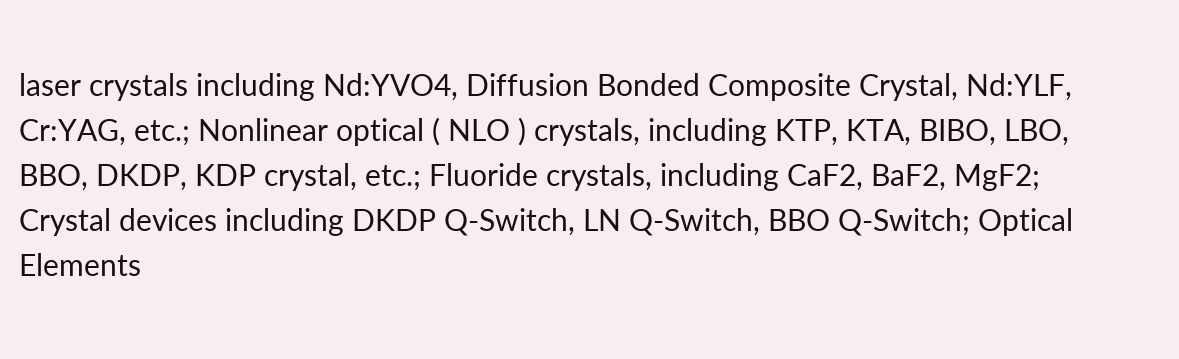laser crystals including Nd:YVO4, Diffusion Bonded Composite Crystal, Nd:YLF, Cr:YAG, etc.; Nonlinear optical ( NLO ) crystals, including KTP, KTA, BIBO, LBO, BBO, DKDP, KDP crystal, etc.; Fluoride crystals, including CaF2, BaF2, MgF2; Crystal devices including DKDP Q-Switch, LN Q-Switch, BBO Q-Switch; Optical Elements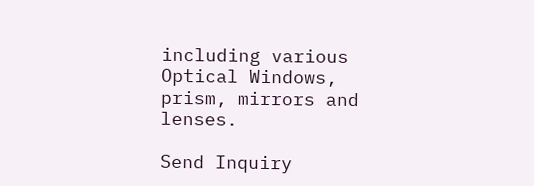including various Optical Windows, prism, mirrors and lenses.

Send Inquiry